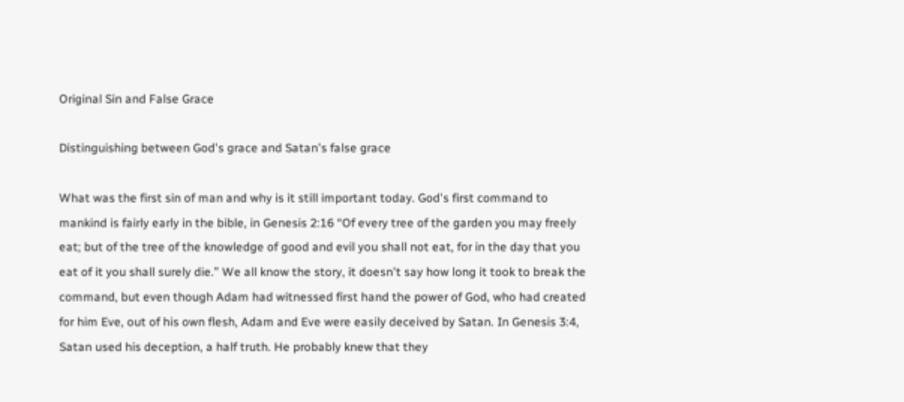Original Sin and False Grace

Distinguishing between God's grace and Satan's false grace

What was the first sin of man and why is it still important today. God's first command to mankind is fairly early in the bible, in Genesis 2:16 “Of every tree of the garden you may freely eat; but of the tree of the knowledge of good and evil you shall not eat, for in the day that you eat of it you shall surely die.” We all know the story, it doesn't say how long it took to break the command, but even though Adam had witnessed first hand the power of God, who had created for him Eve, out of his own flesh, Adam and Eve were easily deceived by Satan. In Genesis 3:4, Satan used his deception, a half truth. He probably knew that they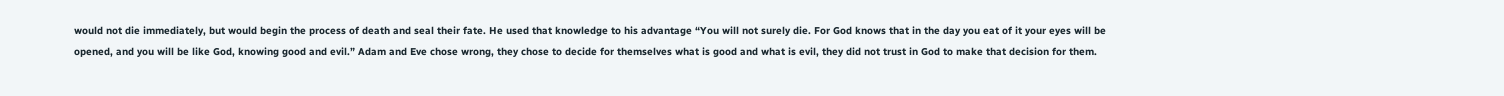would not die immediately, but would begin the process of death and seal their fate. He used that knowledge to his advantage “You will not surely die. For God knows that in the day you eat of it your eyes will be opened, and you will be like God, knowing good and evil.” Adam and Eve chose wrong, they chose to decide for themselves what is good and what is evil, they did not trust in God to make that decision for them.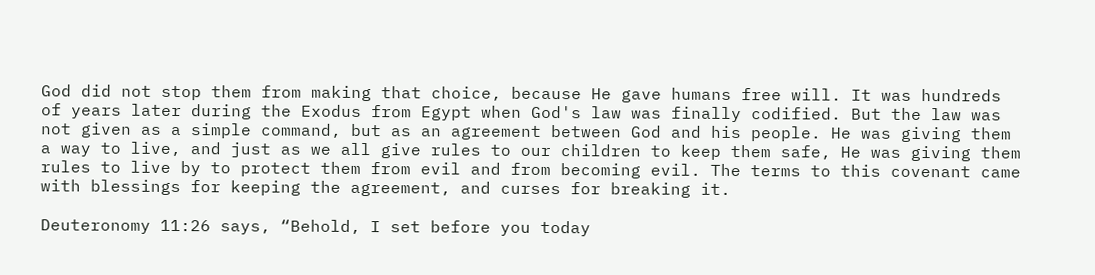God did not stop them from making that choice, because He gave humans free will. It was hundreds of years later during the Exodus from Egypt when God's law was finally codified. But the law was not given as a simple command, but as an agreement between God and his people. He was giving them a way to live, and just as we all give rules to our children to keep them safe, He was giving them rules to live by to protect them from evil and from becoming evil. The terms to this covenant came with blessings for keeping the agreement, and curses for breaking it.

Deuteronomy 11:26 says, “Behold, I set before you today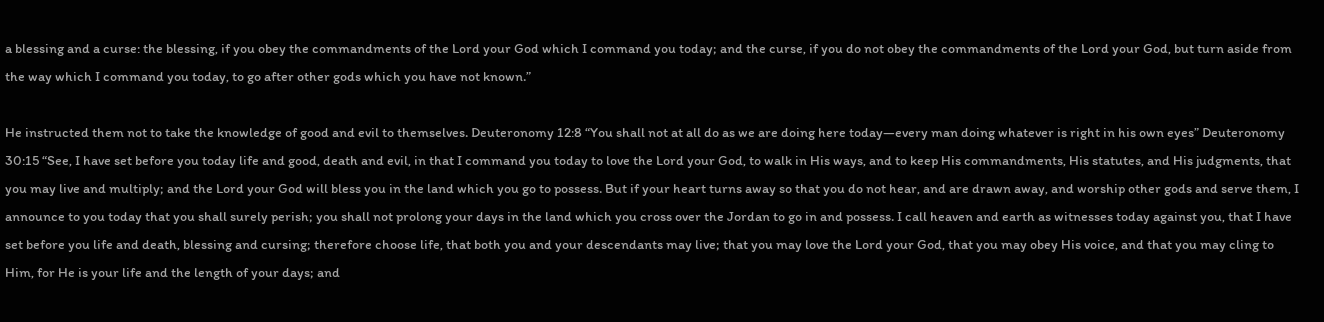a blessing and a curse: the blessing, if you obey the commandments of the Lord your God which I command you today; and the curse, if you do not obey the commandments of the Lord your God, but turn aside from the way which I command you today, to go after other gods which you have not known.”

He instructed them not to take the knowledge of good and evil to themselves. Deuteronomy 12:8 “You shall not at all do as we are doing here today—every man doing whatever is right in his own eyes” Deuteronomy 30:15 “See, I have set before you today life and good, death and evil, in that I command you today to love the Lord your God, to walk in His ways, and to keep His commandments, His statutes, and His judgments, that you may live and multiply; and the Lord your God will bless you in the land which you go to possess. But if your heart turns away so that you do not hear, and are drawn away, and worship other gods and serve them, I announce to you today that you shall surely perish; you shall not prolong your days in the land which you cross over the Jordan to go in and possess. I call heaven and earth as witnesses today against you, that I have set before you life and death, blessing and cursing; therefore choose life, that both you and your descendants may live; that you may love the Lord your God, that you may obey His voice, and that you may cling to Him, for He is your life and the length of your days; and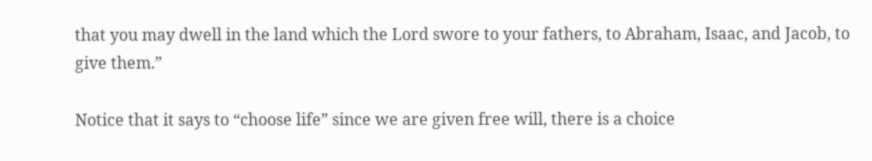that you may dwell in the land which the Lord swore to your fathers, to Abraham, Isaac, and Jacob, to give them.”

Notice that it says to “choose life” since we are given free will, there is a choice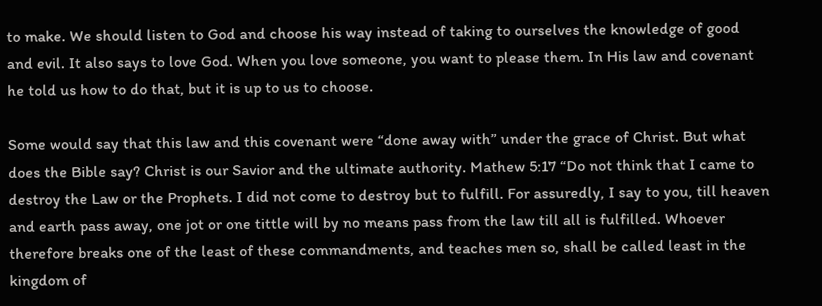to make. We should listen to God and choose his way instead of taking to ourselves the knowledge of good and evil. It also says to love God. When you love someone, you want to please them. In His law and covenant he told us how to do that, but it is up to us to choose.

Some would say that this law and this covenant were “done away with” under the grace of Christ. But what does the Bible say? Christ is our Savior and the ultimate authority. Mathew 5:17 “Do not think that I came to destroy the Law or the Prophets. I did not come to destroy but to fulfill. For assuredly, I say to you, till heaven and earth pass away, one jot or one tittle will by no means pass from the law till all is fulfilled. Whoever therefore breaks one of the least of these commandments, and teaches men so, shall be called least in the kingdom of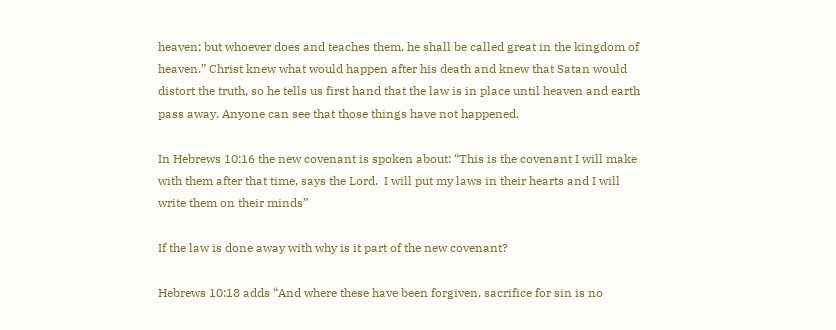heaven; but whoever does and teaches them, he shall be called great in the kingdom of heaven.” Christ knew what would happen after his death and knew that Satan would distort the truth, so he tells us first hand that the law is in place until heaven and earth pass away. Anyone can see that those things have not happened.

In Hebrews 10:16 the new covenant is spoken about: “This is the covenant I will make with them after that time, says the Lord.  I will put my laws in their hearts and I will write them on their minds”

If the law is done away with why is it part of the new covenant?

Hebrews 10:18 adds “And where these have been forgiven, sacrifice for sin is no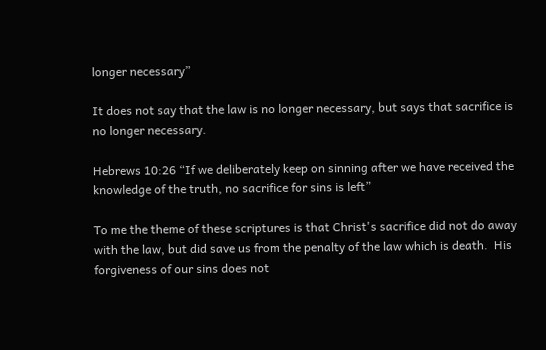longer necessary”

It does not say that the law is no longer necessary, but says that sacrifice is no longer necessary.

Hebrews 10:26 “If we deliberately keep on sinning after we have received the knowledge of the truth, no sacrifice for sins is left”

To me the theme of these scriptures is that Christ's sacrifice did not do away with the law, but did save us from the penalty of the law which is death.  His forgiveness of our sins does not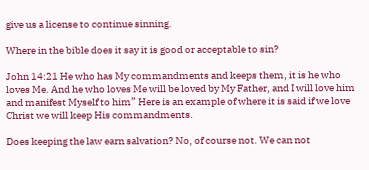give us a license to continue sinning.

Where in the bible does it say it is good or acceptable to sin?

John 14:21 He who has My commandments and keeps them, it is he who loves Me. And he who loves Me will be loved by My Father, and I will love him and manifest Myself to him” Here is an example of where it is said if we love Christ we will keep His commandments.

Does keeping the law earn salvation? No, of course not. We can not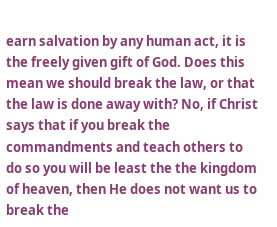earn salvation by any human act, it is the freely given gift of God. Does this mean we should break the law, or that the law is done away with? No, if Christ says that if you break the commandments and teach others to do so you will be least the the kingdom of heaven, then He does not want us to break the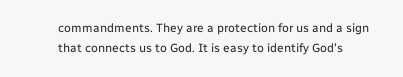commandments. They are a protection for us and a sign that connects us to God. It is easy to identify God's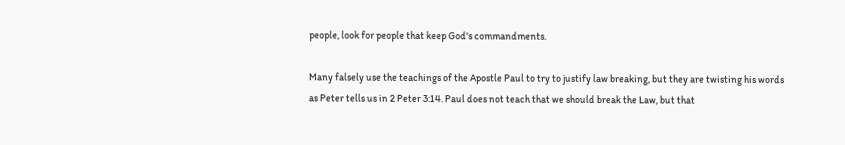people, look for people that keep God's commandments.

Many falsely use the teachings of the Apostle Paul to try to justify law breaking, but they are twisting his words as Peter tells us in 2 Peter 3:14. Paul does not teach that we should break the Law, but that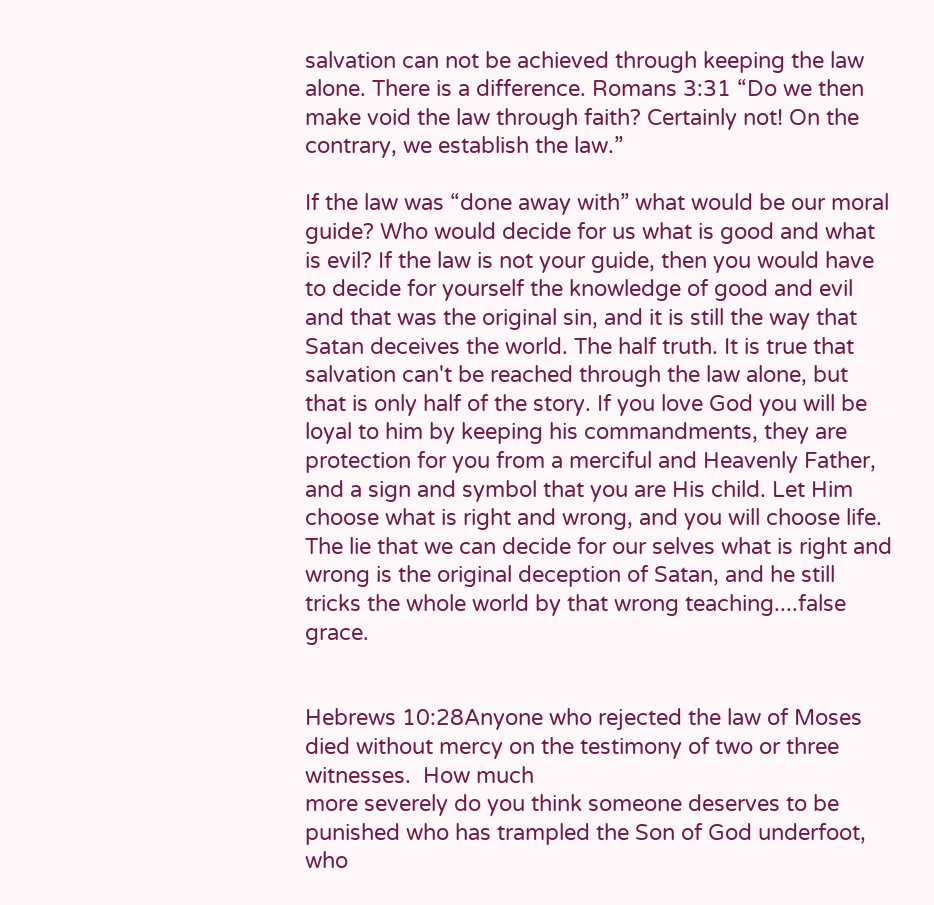salvation can not be achieved through keeping the law alone. There is a difference. Romans 3:31 “Do we then make void the law through faith? Certainly not! On the contrary, we establish the law.”

If the law was “done away with” what would be our moral guide? Who would decide for us what is good and what is evil? If the law is not your guide, then you would have to decide for yourself the knowledge of good and evil and that was the original sin, and it is still the way that Satan deceives the world. The half truth. It is true that salvation can't be reached through the law alone, but that is only half of the story. If you love God you will be loyal to him by keeping his commandments, they are protection for you from a merciful and Heavenly Father, and a sign and symbol that you are His child. Let Him choose what is right and wrong, and you will choose life. The lie that we can decide for our selves what is right and wrong is the original deception of Satan, and he still tricks the whole world by that wrong teaching....false grace.


Hebrews 10:28Anyone who rejected the law of Moses died without mercy on the testimony of two or three witnesses.  How much
more severely do you think someone deserves to be punished who has trampled the Son of God underfoot, who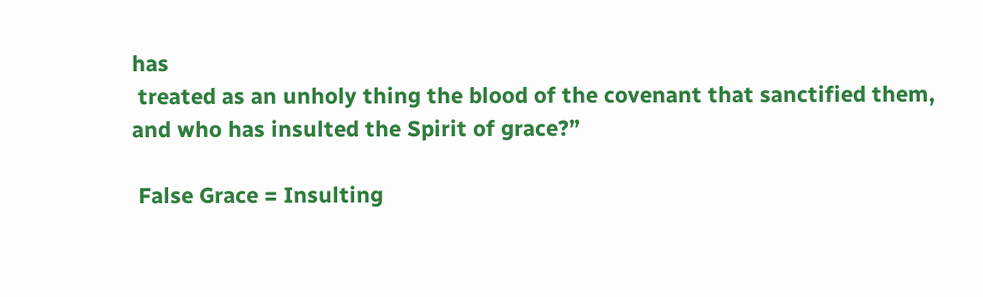has
 treated as an unholy thing the blood of the covenant that sanctified them, and who has insulted the Spirit of grace?”

 False Grace = Insulting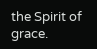the Spirit of grace.